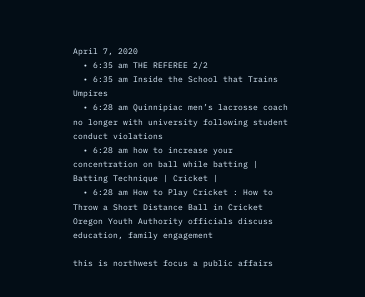April 7, 2020
  • 6:35 am THE REFEREE 2/2
  • 6:35 am Inside the School that Trains Umpires
  • 6:28 am Quinnipiac men’s lacrosse coach no longer with university following student conduct violations
  • 6:28 am how to increase your concentration on ball while batting | Batting Technique | Cricket |
  • 6:28 am How to Play Cricket : How to Throw a Short Distance Ball in Cricket
Oregon Youth Authority officials discuss education, family engagement

this is northwest focus a public affairs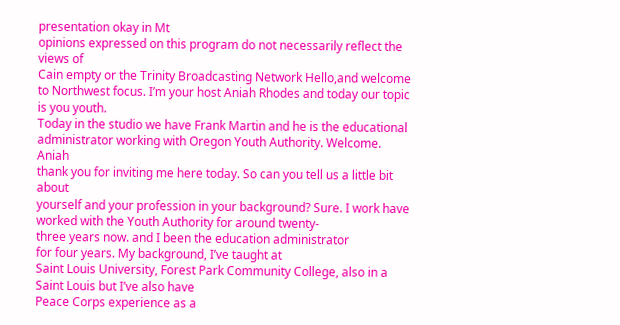presentation okay in Mt
opinions expressed on this program do not necessarily reflect the views of
Cain empty or the Trinity Broadcasting Network Hello,and welcome to Northwest focus. I’m your host Aniah Rhodes and today our topic is you youth.
Today in the studio we have Frank Martin and he is the educational
administrator working with Oregon Youth Authority. Welcome. Aniah
thank you for inviting me here today. So can you tell us a little bit about
yourself and your profession in your background? Sure. I work have worked with the Youth Authority for around twenty-
three years now. and I been the education administrator
for four years. My background, I’ve taught at
Saint Louis University, Forest Park Community College, also in a Saint Louis but I’ve also have
Peace Corps experience as a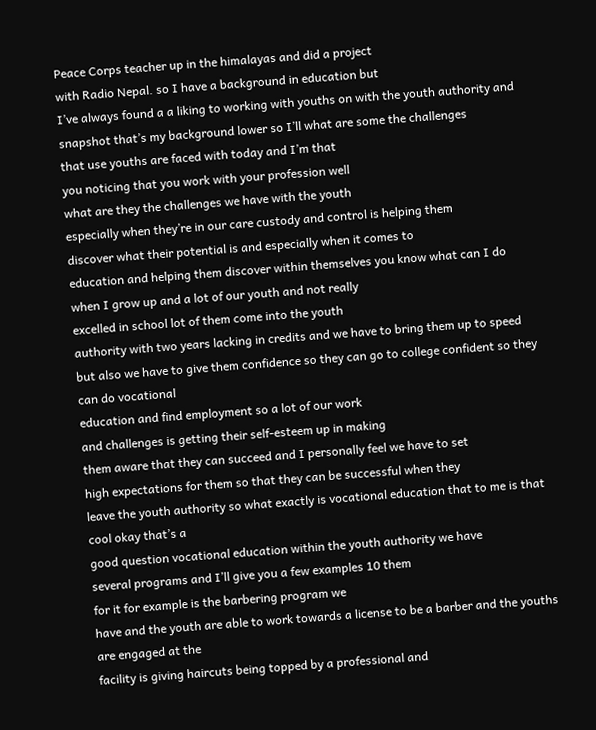Peace Corps teacher up in the himalayas and did a project
with Radio Nepal. so I have a background in education but
I’ve always found a a liking to working with youths on with the youth authority and snapshot that’s my background lower so I’ll what are some the challenges
that use youths are faced with today and I’m that
you noticing that you work with your profession well
what are they the challenges we have with the youth
especially when they’re in our care custody and control is helping them
discover what their potential is and especially when it comes to
education and helping them discover within themselves you know what can I do
when I grow up and a lot of our youth and not really
excelled in school lot of them come into the youth
authority with two years lacking in credits and we have to bring them up to speed
but also we have to give them confidence so they can go to college confident so they can do vocational
education and find employment so a lot of our work
and challenges is getting their self-esteem up in making
them aware that they can succeed and I personally feel we have to set
high expectations for them so that they can be successful when they
leave the youth authority so what exactly is vocational education that to me is that cool okay that’s a
good question vocational education within the youth authority we have
several programs and I’ll give you a few examples 10 them
for it for example is the barbering program we
have and the youth are able to work towards a license to be a barber and the youths are engaged at the
facility is giving haircuts being topped by a professional and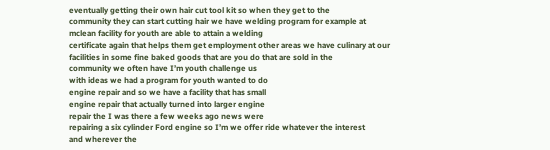eventually getting their own hair cut tool kit so when they get to the
community they can start cutting hair we have welding program for example at
mclean facility for youth are able to attain a welding
certificate again that helps them get employment other areas we have culinary at our
facilities in some fine baked goods that are you do that are sold in the
community we often have I’m youth challenge us
with ideas we had a program for youth wanted to do
engine repair and so we have a facility that has small
engine repair that actually turned into larger engine
repair the I was there a few weeks ago news were
repairing a six cylinder Ford engine so I’m we offer ride whatever the interest
and wherever the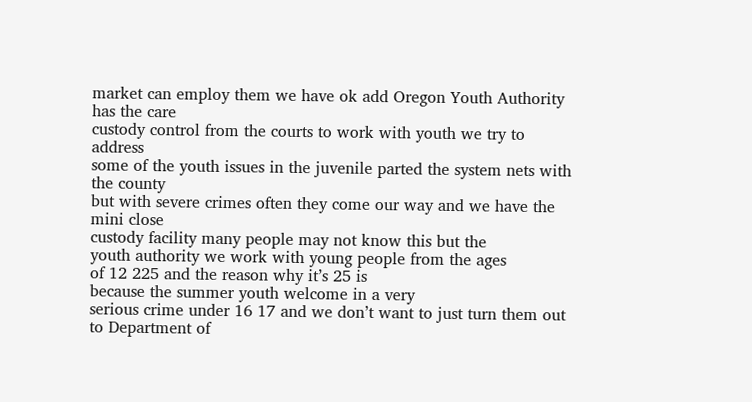market can employ them we have ok add Oregon Youth Authority has the care
custody control from the courts to work with youth we try to address
some of the youth issues in the juvenile parted the system nets with the county
but with severe crimes often they come our way and we have the mini close
custody facility many people may not know this but the
youth authority we work with young people from the ages
of 12 225 and the reason why it’s 25 is
because the summer youth welcome in a very
serious crime under 16 17 and we don’t want to just turn them out
to Department of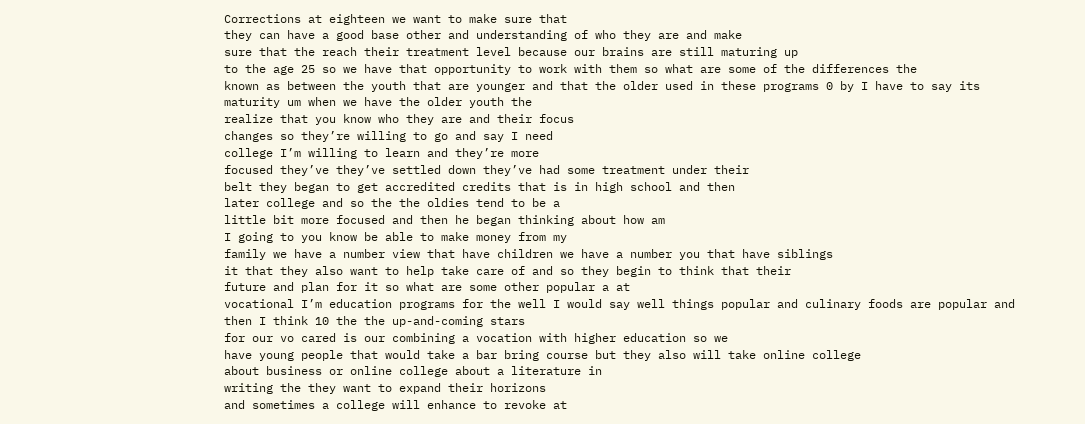Corrections at eighteen we want to make sure that
they can have a good base other and understanding of who they are and make
sure that the reach their treatment level because our brains are still maturing up
to the age 25 so we have that opportunity to work with them so what are some of the differences the
known as between the youth that are younger and that the older used in these programs 0 by I have to say its
maturity um when we have the older youth the
realize that you know who they are and their focus
changes so they’re willing to go and say I need
college I’m willing to learn and they’re more
focused they’ve they’ve settled down they’ve had some treatment under their
belt they began to get accredited credits that is in high school and then
later college and so the the oldies tend to be a
little bit more focused and then he began thinking about how am
I going to you know be able to make money from my
family we have a number view that have children we have a number you that have siblings
it that they also want to help take care of and so they begin to think that their
future and plan for it so what are some other popular a at
vocational I’m education programs for the well I would say well things popular and culinary foods are popular and then I think 10 the the up-and-coming stars
for our vo cared is our combining a vocation with higher education so we
have young people that would take a bar bring course but they also will take online college
about business or online college about a literature in
writing the they want to expand their horizons
and sometimes a college will enhance to revoke at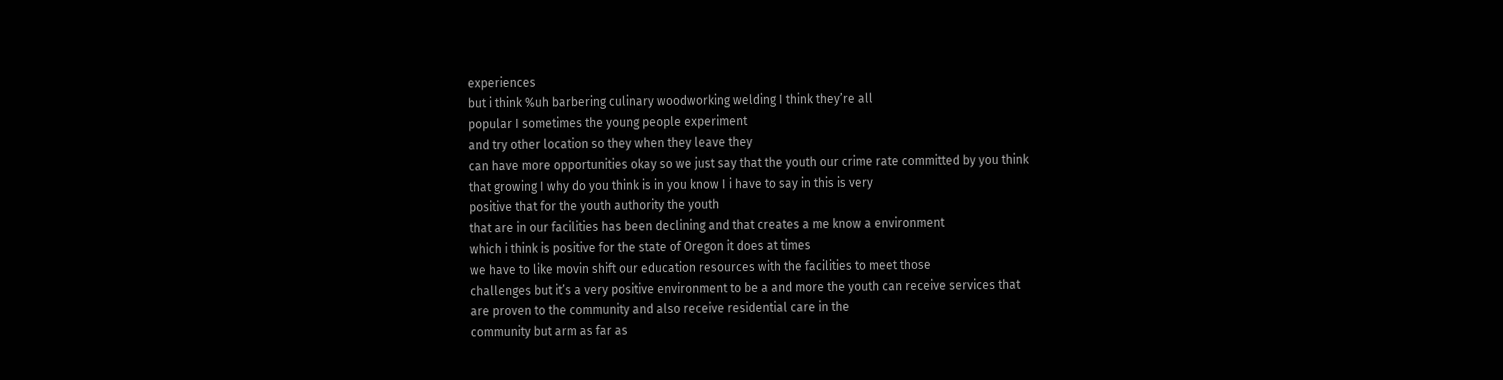experiences
but i think %uh barbering culinary woodworking welding I think they’re all
popular I sometimes the young people experiment
and try other location so they when they leave they
can have more opportunities okay so we just say that the youth our crime rate committed by you think
that growing I why do you think is in you know I i have to say in this is very
positive that for the youth authority the youth
that are in our facilities has been declining and that creates a me know a environment
which i think is positive for the state of Oregon it does at times
we have to like movin shift our education resources with the facilities to meet those
challenges but it’s a very positive environment to be a and more the youth can receive services that
are proven to the community and also receive residential care in the
community but arm as far as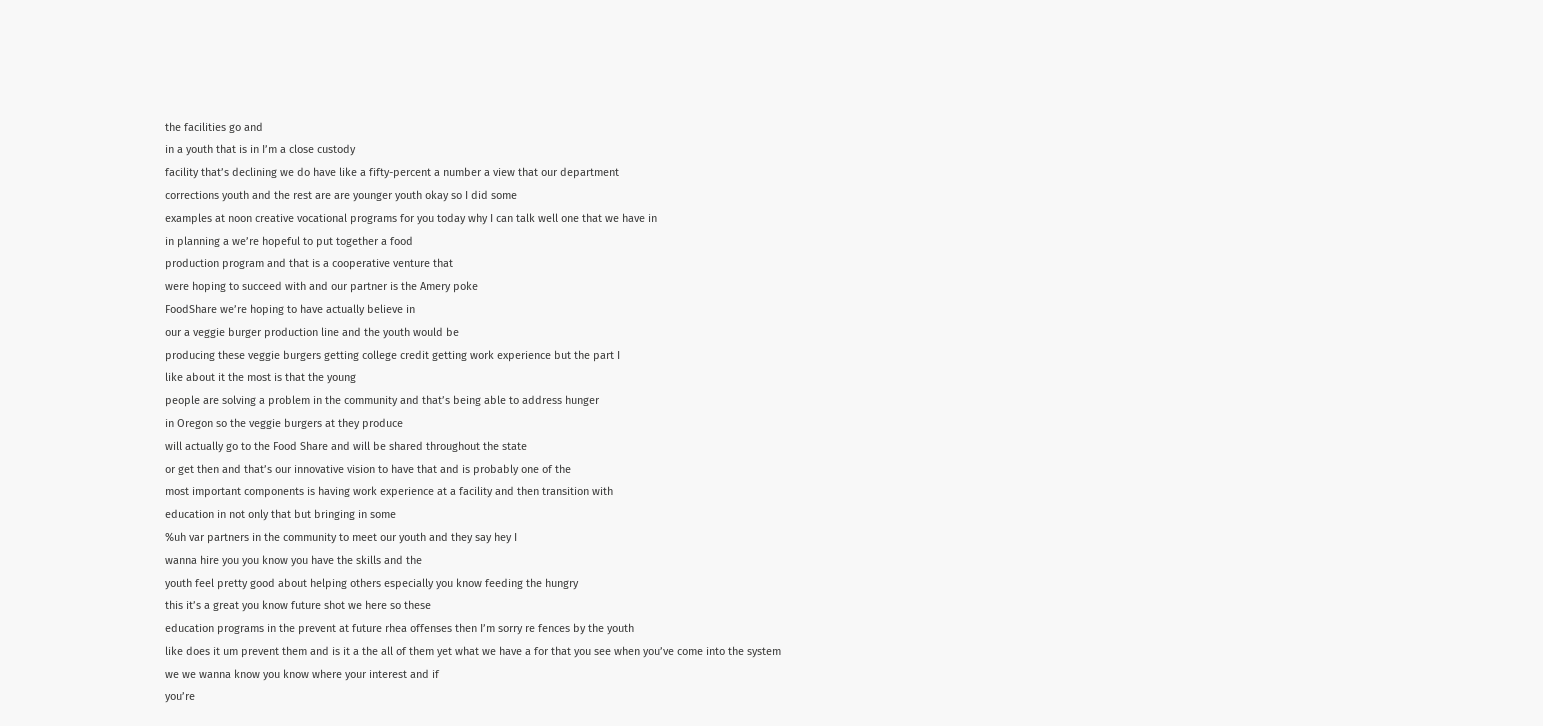the facilities go and
in a youth that is in I’m a close custody
facility that’s declining we do have like a fifty-percent a number a view that our department
corrections youth and the rest are are younger youth okay so I did some
examples at noon creative vocational programs for you today why I can talk well one that we have in
in planning a we’re hopeful to put together a food
production program and that is a cooperative venture that
were hoping to succeed with and our partner is the Amery poke
FoodShare we’re hoping to have actually believe in
our a veggie burger production line and the youth would be
producing these veggie burgers getting college credit getting work experience but the part I
like about it the most is that the young
people are solving a problem in the community and that’s being able to address hunger
in Oregon so the veggie burgers at they produce
will actually go to the Food Share and will be shared throughout the state
or get then and that’s our innovative vision to have that and is probably one of the
most important components is having work experience at a facility and then transition with
education in not only that but bringing in some
%uh var partners in the community to meet our youth and they say hey I
wanna hire you you know you have the skills and the
youth feel pretty good about helping others especially you know feeding the hungry
this it’s a great you know future shot we here so these
education programs in the prevent at future rhea offenses then I’m sorry re fences by the youth
like does it um prevent them and is it a the all of them yet what we have a for that you see when you’ve come into the system
we we wanna know you know where your interest and if
you’re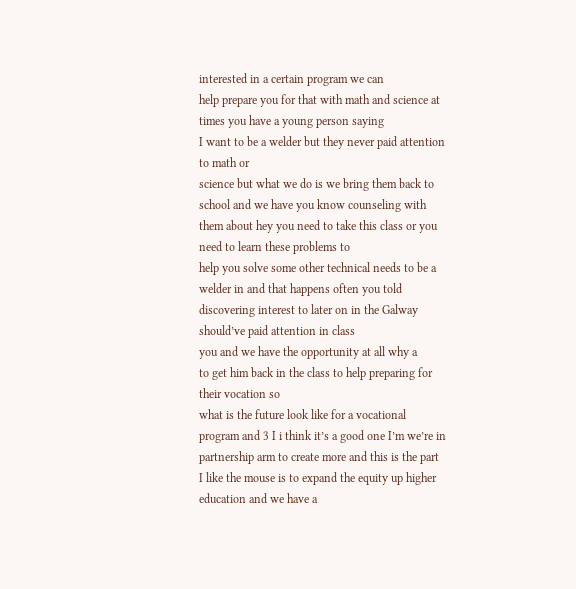interested in a certain program we can
help prepare you for that with math and science at times you have a young person saying
I want to be a welder but they never paid attention to math or
science but what we do is we bring them back to
school and we have you know counseling with
them about hey you need to take this class or you need to learn these problems to
help you solve some other technical needs to be a
welder in and that happens often you told
discovering interest to later on in the Galway should’ve paid attention in class
you and we have the opportunity at all why a
to get him back in the class to help preparing for their vocation so
what is the future look like for a vocational
program and 3 I i think it’s a good one I’m we’re in partnership arm to create more and this is the part
I like the mouse is to expand the equity up higher
education and we have a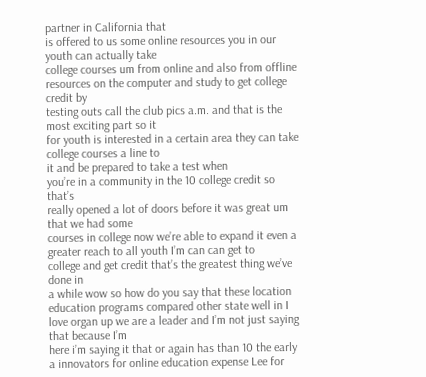partner in California that
is offered to us some online resources you in our youth can actually take
college courses um from online and also from offline
resources on the computer and study to get college credit by
testing outs call the club pics a.m. and that is the most exciting part so it
for youth is interested in a certain area they can take college courses a line to
it and be prepared to take a test when
you’re in a community in the 10 college credit so that’s
really opened a lot of doors before it was great um that we had some
courses in college now we’re able to expand it even a greater reach to all youth I’m can can get to
college and get credit that’s the greatest thing we’ve done in
a while wow so how do you say that these location
education programs compared other state well in I love organ up we are a leader and I’m not just saying that because I’m
here i’m saying it that or again has than 10 the early a innovators for online education expense Lee for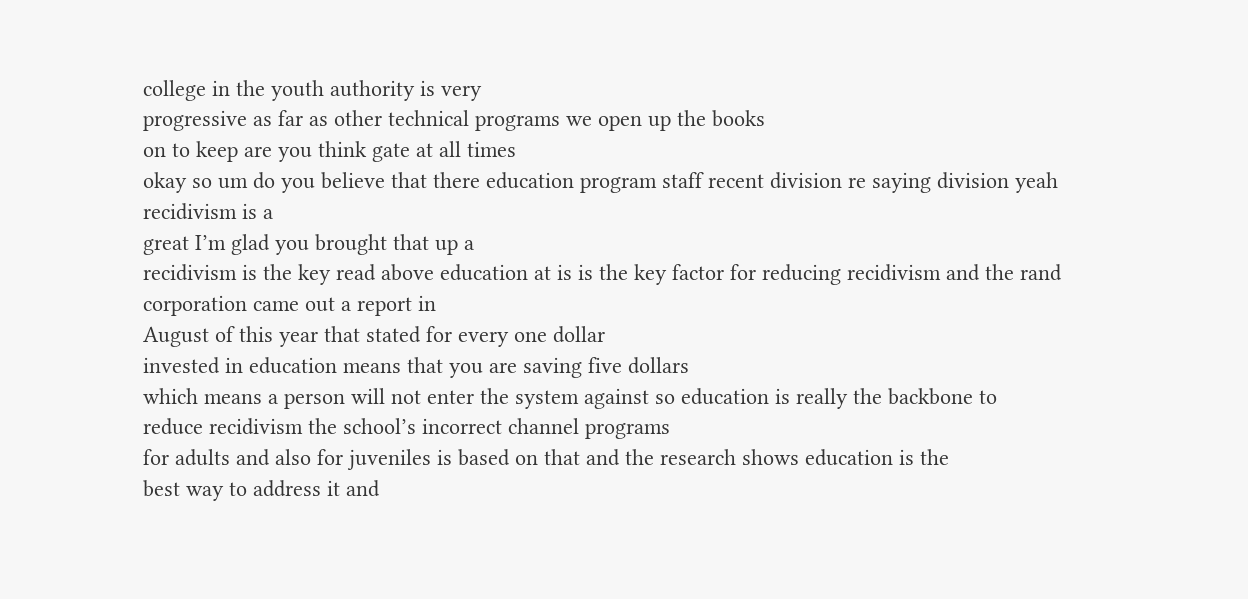college in the youth authority is very
progressive as far as other technical programs we open up the books
on to keep are you think gate at all times
okay so um do you believe that there education program staff recent division re saying division yeah recidivism is a
great I’m glad you brought that up a
recidivism is the key read above education at is is the key factor for reducing recidivism and the rand corporation came out a report in
August of this year that stated for every one dollar
invested in education means that you are saving five dollars
which means a person will not enter the system against so education is really the backbone to
reduce recidivism the school’s incorrect channel programs
for adults and also for juveniles is based on that and the research shows education is the
best way to address it and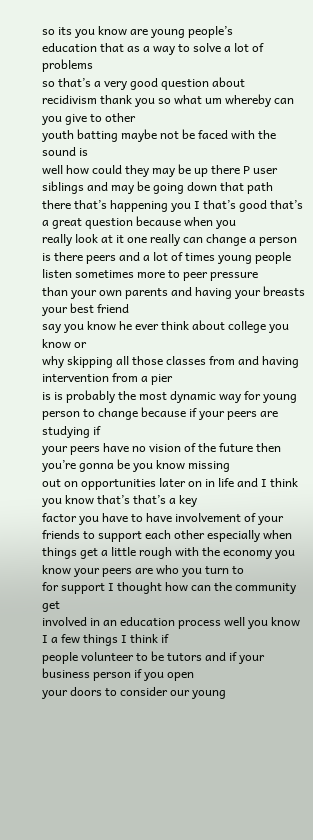so its you know are young people’s
education that as a way to solve a lot of problems
so that’s a very good question about
recidivism thank you so what um whereby can you give to other
youth batting maybe not be faced with the sound is
well how could they may be up there P user siblings and may be going down that path
there that’s happening you I that’s good that’s a great question because when you
really look at it one really can change a person is there peers and a lot of times young people listen sometimes more to peer pressure
than your own parents and having your breasts your best friend
say you know he ever think about college you know or
why skipping all those classes from and having intervention from a pier
is is probably the most dynamic way for young person to change because if your peers are studying if
your peers have no vision of the future then you’re gonna be you know missing
out on opportunities later on in life and I think you know that’s that’s a key
factor you have to have involvement of your friends to support each other especially when
things get a little rough with the economy you know your peers are who you turn to
for support I thought how can the community get
involved in an education process well you know I a few things I think if
people volunteer to be tutors and if your business person if you open
your doors to consider our young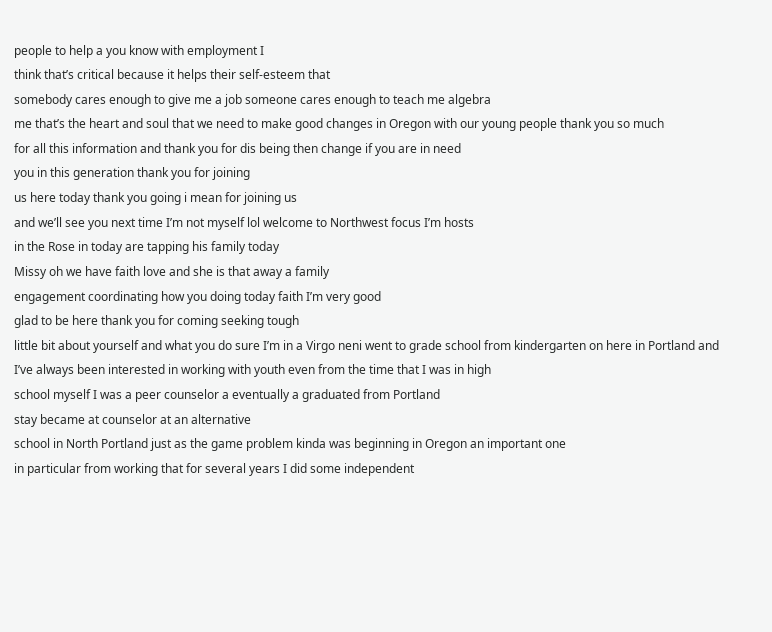people to help a you know with employment I
think that’s critical because it helps their self-esteem that
somebody cares enough to give me a job someone cares enough to teach me algebra
me that’s the heart and soul that we need to make good changes in Oregon with our young people thank you so much
for all this information and thank you for dis being then change if you are in need
you in this generation thank you for joining
us here today thank you going i mean for joining us
and we’ll see you next time I’m not myself lol welcome to Northwest focus I’m hosts
in the Rose in today are tapping his family today
Missy oh we have faith love and she is that away a family
engagement coordinating how you doing today faith I’m very good
glad to be here thank you for coming seeking tough
little bit about yourself and what you do sure I’m in a Virgo neni went to grade school from kindergarten on here in Portland and I’ve always been interested in working with youth even from the time that I was in high
school myself I was a peer counselor a eventually a graduated from Portland
stay became at counselor at an alternative
school in North Portland just as the game problem kinda was beginning in Oregon an important one
in particular from working that for several years I did some independent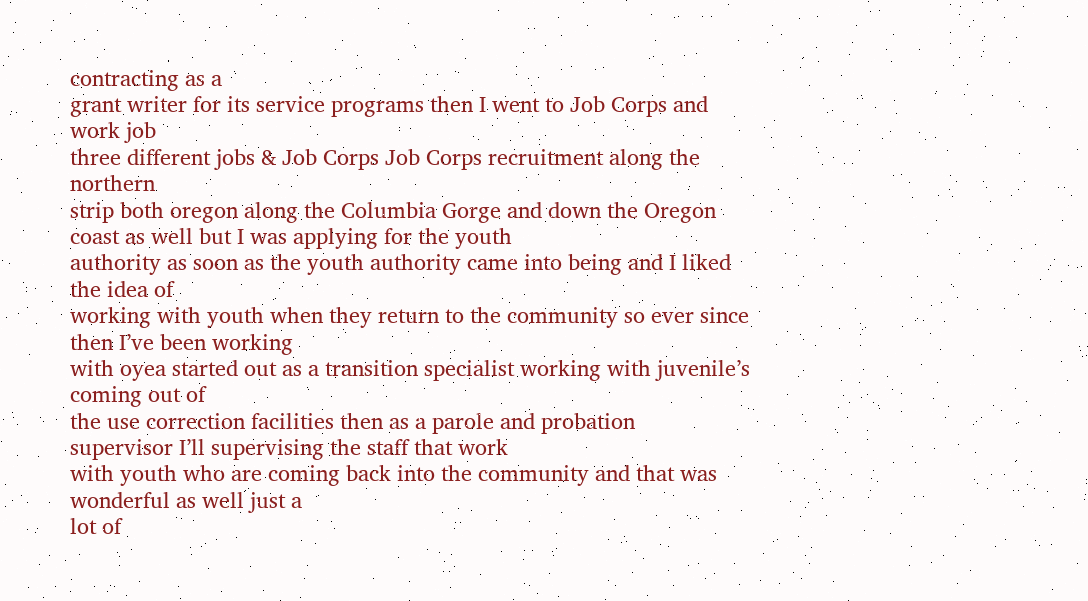contracting as a
grant writer for its service programs then I went to Job Corps and work job
three different jobs & Job Corps Job Corps recruitment along the northern
strip both oregon along the Columbia Gorge and down the Oregon coast as well but I was applying for the youth
authority as soon as the youth authority came into being and I liked the idea of
working with youth when they return to the community so ever since then I’ve been working
with oyea started out as a transition specialist working with juvenile’s coming out of
the use correction facilities then as a parole and probation
supervisor I’ll supervising the staff that work
with youth who are coming back into the community and that was wonderful as well just a
lot of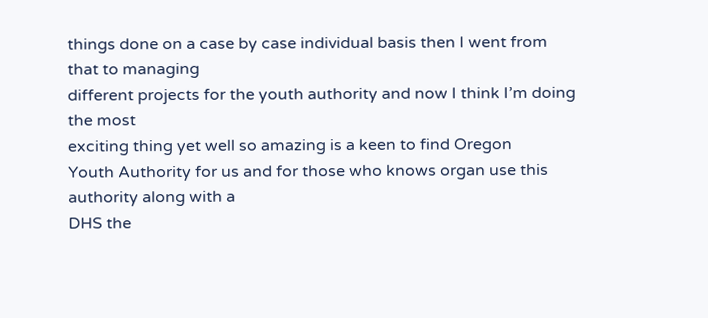things done on a case by case individual basis then I went from that to managing
different projects for the youth authority and now I think I’m doing the most
exciting thing yet well so amazing is a keen to find Oregon
Youth Authority for us and for those who knows organ use this authority along with a
DHS the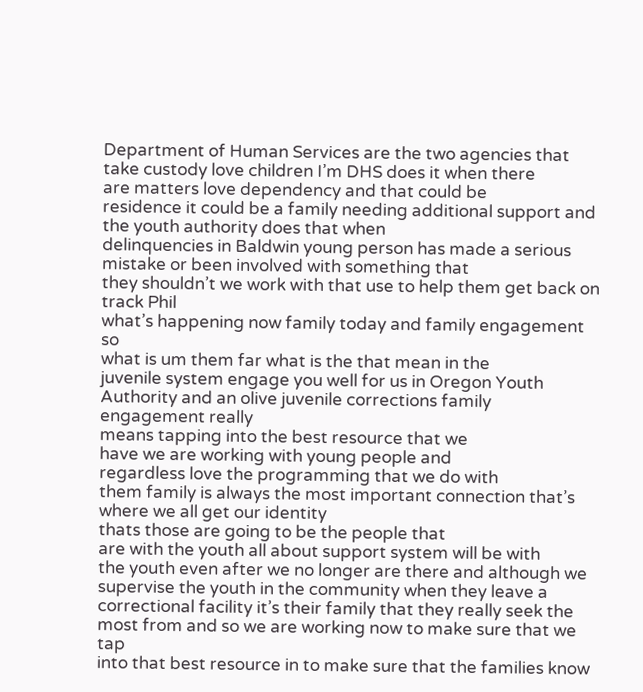Department of Human Services are the two agencies that take custody love children I’m DHS does it when there
are matters love dependency and that could be
residence it could be a family needing additional support and the youth authority does that when
delinquencies in Baldwin young person has made a serious mistake or been involved with something that
they shouldn’t we work with that use to help them get back on track Phil
what’s happening now family today and family engagement so
what is um them far what is the that mean in the
juvenile system engage you well for us in Oregon Youth
Authority and an olive juvenile corrections family engagement really
means tapping into the best resource that we
have we are working with young people and
regardless love the programming that we do with
them family is always the most important connection that’s where we all get our identity
thats those are going to be the people that
are with the youth all about support system will be with
the youth even after we no longer are there and although we
supervise the youth in the community when they leave a
correctional facility it’s their family that they really seek the most from and so we are working now to make sure that we tap
into that best resource in to make sure that the families know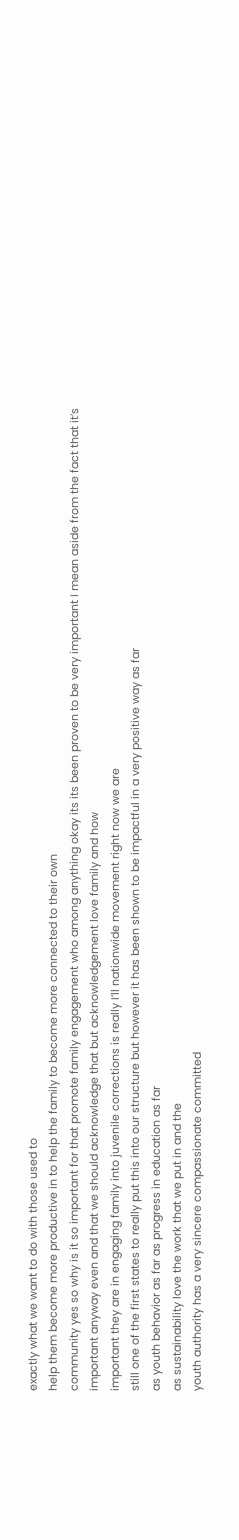exactly what we want to do with those used to
help them become more productive in to help the family to become more connected to their own
community yes so why is it so important for that promote family engagement who among anything okay its its been proven to be very important I mean aside from the fact that it’s
important anyway even and that we should acknowledge that but acknowledgement love family and how
important they are in engaging family into juvenile corrections is really I’ll nationwide movement right now we are
still one of the first states to really put this into our structure but however it has been shown to be impactful in a very positive way as far
as youth behavior as far as progress in education as far
as sustainability love the work that we put in and the
youth authority has a very sincere compassionate committed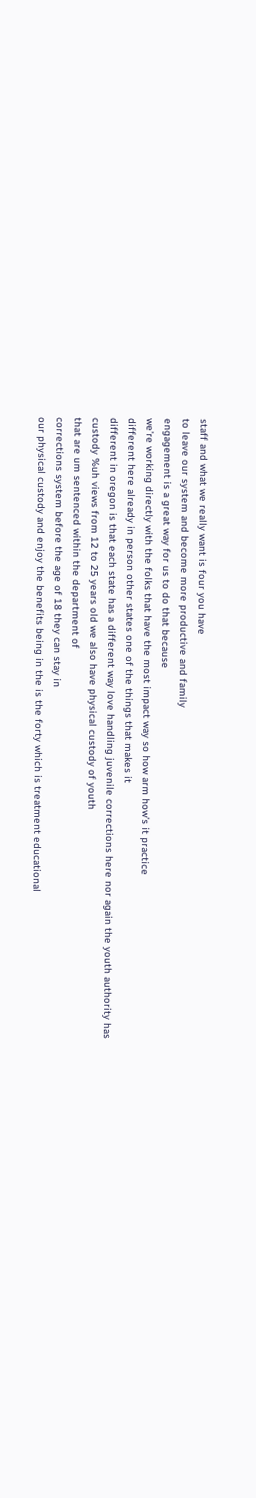staff and what we really want is four you have
to leave our system and become more productive and family
engagement is a great way for us to do that because
we’re working directly with the folks that have the most impact way so how arm how’s it practice
different here already in person other states one of the things that makes it
different in oregon is that each state has a different way love handling juvenile corrections here nor again the youth authority has
custody %uh views from 12 to 25 years old we also have physical custody of youth
that are um sentenced within the department of
corrections system before the age of 18 they can stay in
our physical custody and enjoy the benefits being in the is the forty which is treatment educational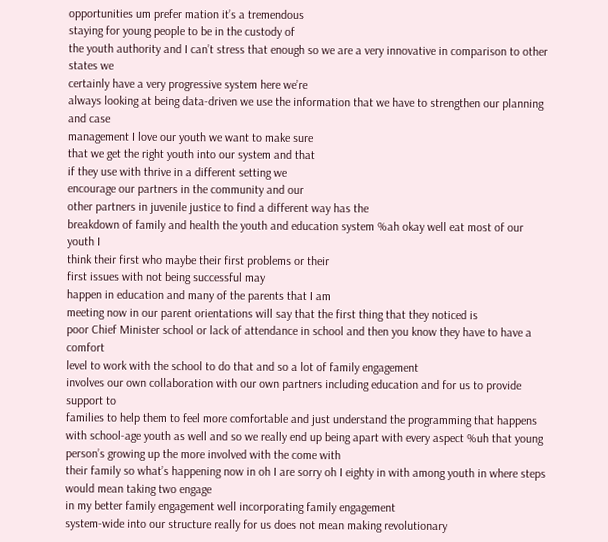opportunities um prefer mation it’s a tremendous
staying for young people to be in the custody of
the youth authority and I can’t stress that enough so we are a very innovative in comparison to other states we
certainly have a very progressive system here we’re
always looking at being data-driven we use the information that we have to strengthen our planning and case
management I love our youth we want to make sure
that we get the right youth into our system and that
if they use with thrive in a different setting we
encourage our partners in the community and our
other partners in juvenile justice to find a different way has the
breakdown of family and health the youth and education system %ah okay well eat most of our youth I
think their first who maybe their first problems or their
first issues with not being successful may
happen in education and many of the parents that I am
meeting now in our parent orientations will say that the first thing that they noticed is
poor Chief Minister school or lack of attendance in school and then you know they have to have a comfort
level to work with the school to do that and so a lot of family engagement
involves our own collaboration with our own partners including education and for us to provide support to
families to help them to feel more comfortable and just understand the programming that happens
with school-age youth as well and so we really end up being apart with every aspect %uh that young
person’s growing up the more involved with the come with
their family so what’s happening now in oh I are sorry oh I eighty in with among youth in where steps would mean taking two engage
in my better family engagement well incorporating family engagement
system-wide into our structure really for us does not mean making revolutionary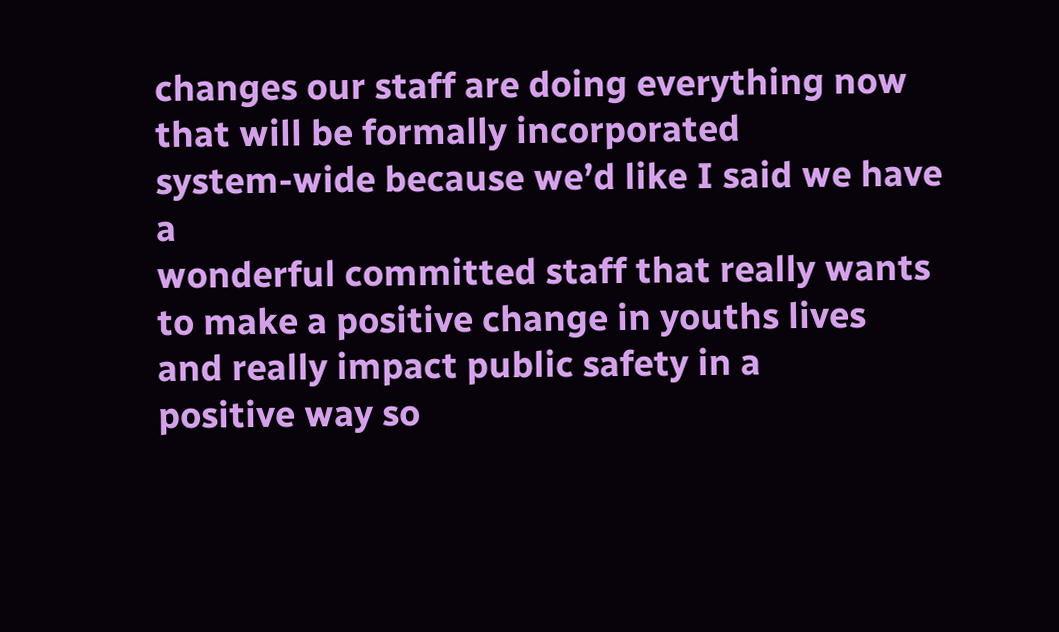changes our staff are doing everything now that will be formally incorporated
system-wide because we’d like I said we have a
wonderful committed staff that really wants to make a positive change in youths lives
and really impact public safety in a
positive way so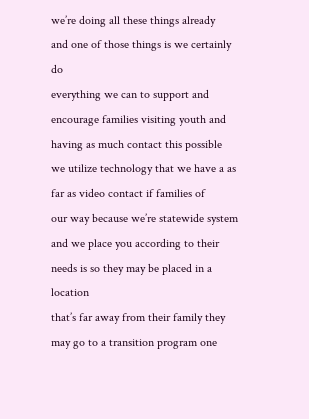we’re doing all these things already
and one of those things is we certainly do
everything we can to support and encourage families visiting youth and having as much contact this possible
we utilize technology that we have a as far as video contact if families of
our way because we’re statewide system and we place you according to their
needs is so they may be placed in a location
that’s far away from their family they may go to a transition program one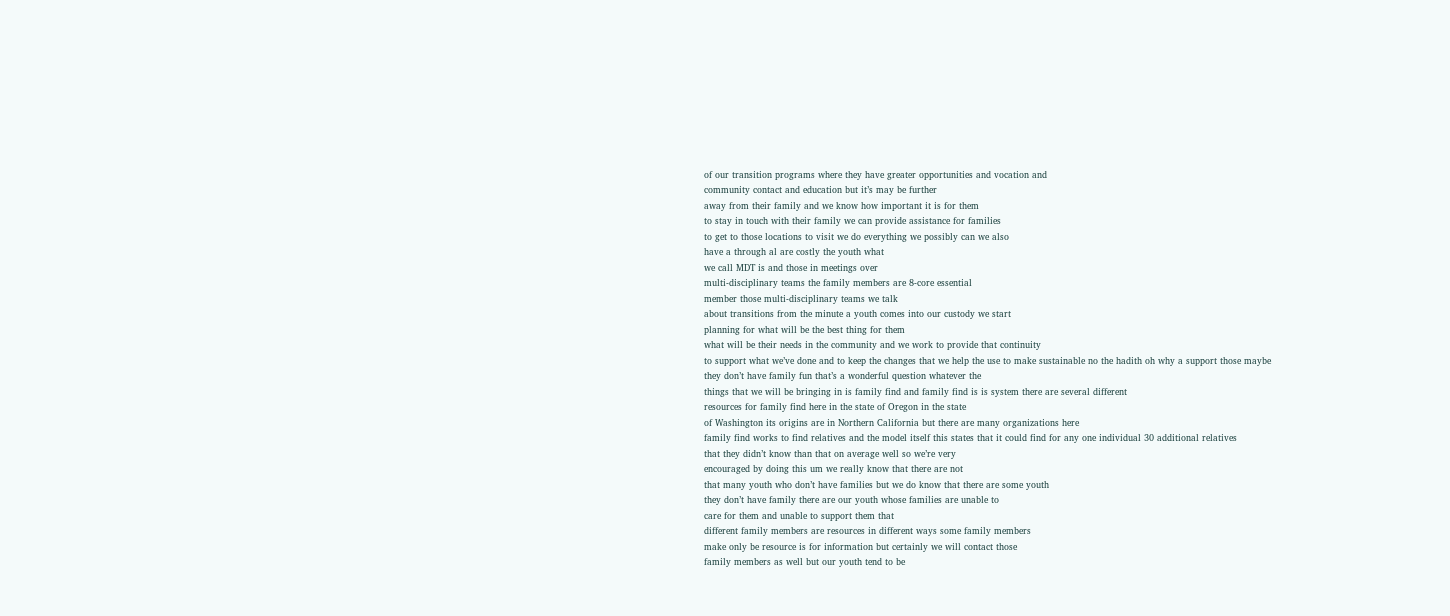of our transition programs where they have greater opportunities and vocation and
community contact and education but it’s may be further
away from their family and we know how important it is for them
to stay in touch with their family we can provide assistance for families
to get to those locations to visit we do everything we possibly can we also
have a through al are costly the youth what
we call MDT is and those in meetings over
multi-disciplinary teams the family members are 8-core essential
member those multi-disciplinary teams we talk
about transitions from the minute a youth comes into our custody we start
planning for what will be the best thing for them
what will be their needs in the community and we work to provide that continuity
to support what we’ve done and to keep the changes that we help the use to make sustainable no the hadith oh why a support those maybe
they don’t have family fun that’s a wonderful question whatever the
things that we will be bringing in is family find and family find is is system there are several different
resources for family find here in the state of Oregon in the state
of Washington its origins are in Northern California but there are many organizations here
family find works to find relatives and the model itself this states that it could find for any one individual 30 additional relatives
that they didn’t know than that on average well so we’re very
encouraged by doing this um we really know that there are not
that many youth who don’t have families but we do know that there are some youth
they don’t have family there are our youth whose families are unable to
care for them and unable to support them that
different family members are resources in different ways some family members
make only be resource is for information but certainly we will contact those
family members as well but our youth tend to be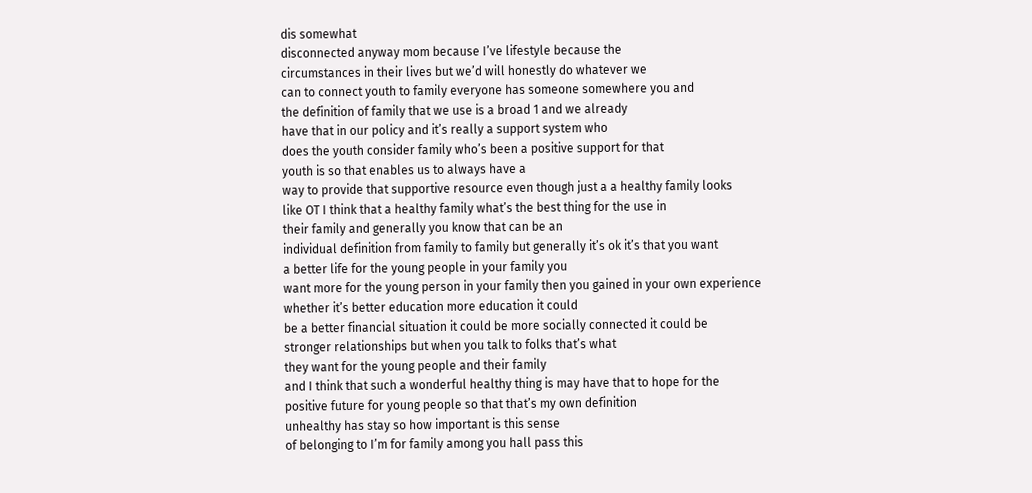dis somewhat
disconnected anyway mom because I’ve lifestyle because the
circumstances in their lives but we’d will honestly do whatever we
can to connect youth to family everyone has someone somewhere you and
the definition of family that we use is a broad 1 and we already
have that in our policy and it’s really a support system who
does the youth consider family who’s been a positive support for that
youth is so that enables us to always have a
way to provide that supportive resource even though just a a healthy family looks
like OT I think that a healthy family what’s the best thing for the use in
their family and generally you know that can be an
individual definition from family to family but generally it’s ok it’s that you want
a better life for the young people in your family you
want more for the young person in your family then you gained in your own experience
whether it’s better education more education it could
be a better financial situation it could be more socially connected it could be
stronger relationships but when you talk to folks that’s what
they want for the young people and their family
and I think that such a wonderful healthy thing is may have that to hope for the
positive future for young people so that that’s my own definition
unhealthy has stay so how important is this sense
of belonging to I’m for family among you hall pass this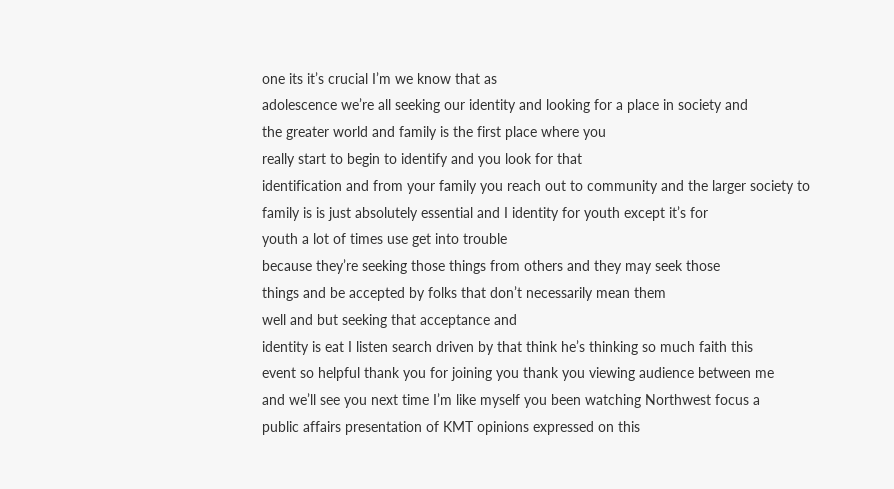one its it’s crucial I’m we know that as
adolescence we’re all seeking our identity and looking for a place in society and
the greater world and family is the first place where you
really start to begin to identify and you look for that
identification and from your family you reach out to community and the larger society to
family is is just absolutely essential and I identity for youth except it’s for
youth a lot of times use get into trouble
because they’re seeking those things from others and they may seek those
things and be accepted by folks that don’t necessarily mean them
well and but seeking that acceptance and
identity is eat I listen search driven by that think he’s thinking so much faith this
event so helpful thank you for joining you thank you viewing audience between me
and we’ll see you next time I’m like myself you been watching Northwest focus a
public affairs presentation of KMT opinions expressed on this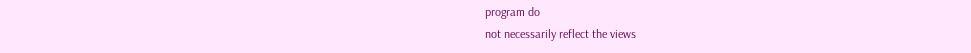program do
not necessarily reflect the views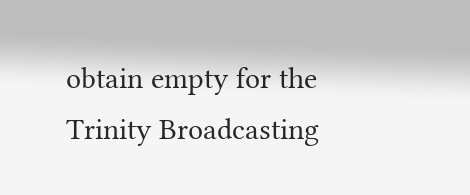obtain empty for the Trinity Broadcasting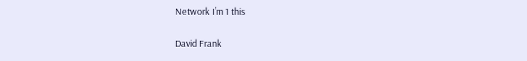Network I’m 1 this

David Frank